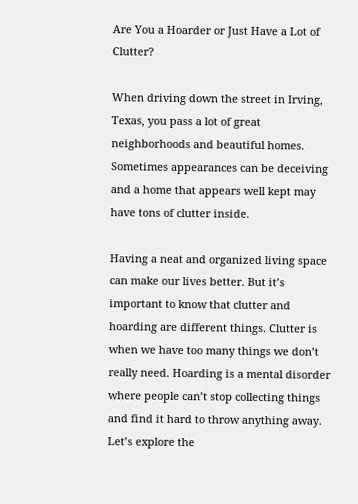Are You a Hoarder or Just Have a Lot of Clutter?

When driving down the street in Irving, Texas, you pass a lot of great neighborhoods and beautiful homes. Sometimes appearances can be deceiving and a home that appears well kept may have tons of clutter inside.

Having a neat and organized living space can make our lives better. But it’s important to know that clutter and hoarding are different things. Clutter is when we have too many things we don’t really need. Hoarding is a mental disorder where people can’t stop collecting things and find it hard to throw anything away. Let’s explore the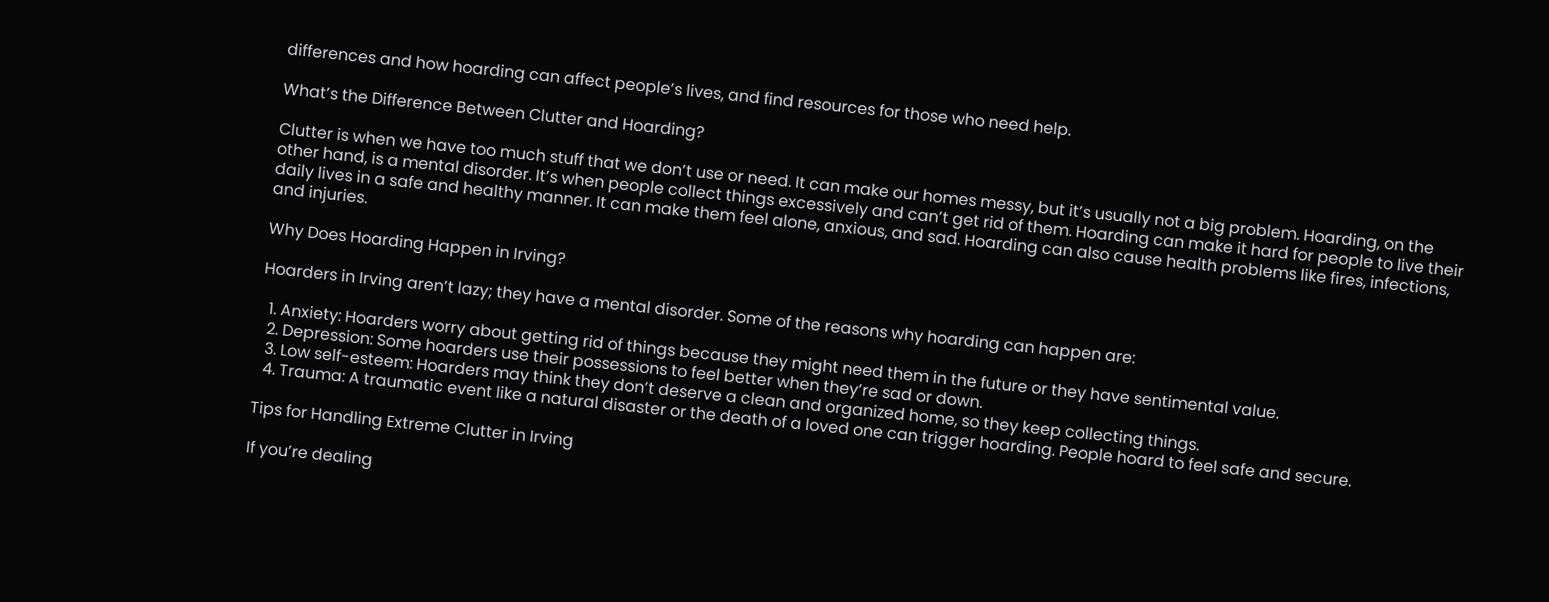differences and how hoarding can affect people’s lives, and find resources for those who need help.

What’s the Difference Between Clutter and Hoarding?

Clutter is when we have too much stuff that we don’t use or need. It can make our homes messy, but it’s usually not a big problem. Hoarding, on the other hand, is a mental disorder. It’s when people collect things excessively and can’t get rid of them. Hoarding can make it hard for people to live their daily lives in a safe and healthy manner. It can make them feel alone, anxious, and sad. Hoarding can also cause health problems like fires, infections, and injuries.

Why Does Hoarding Happen in Irving?

Hoarders in Irving aren’t lazy; they have a mental disorder. Some of the reasons why hoarding can happen are:

  1. Anxiety: Hoarders worry about getting rid of things because they might need them in the future or they have sentimental value.
  2. Depression: Some hoarders use their possessions to feel better when they’re sad or down.
  3. Low self-esteem: Hoarders may think they don’t deserve a clean and organized home, so they keep collecting things.
  4. Trauma: A traumatic event like a natural disaster or the death of a loved one can trigger hoarding. People hoard to feel safe and secure.

Tips for Handling Extreme Clutter in Irving

If you’re dealing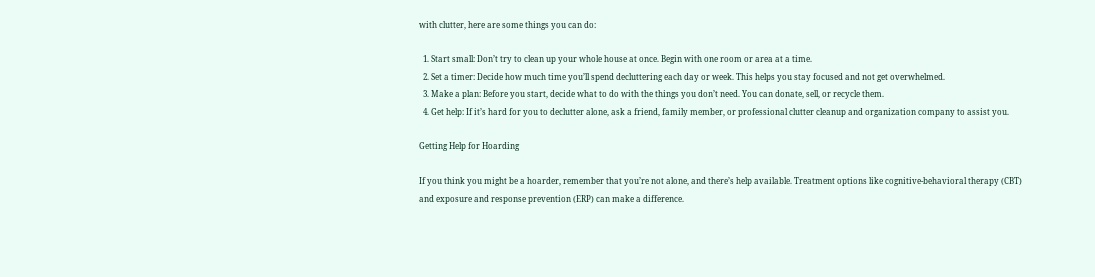with clutter, here are some things you can do:

  1. Start small: Don’t try to clean up your whole house at once. Begin with one room or area at a time.
  2. Set a timer: Decide how much time you’ll spend decluttering each day or week. This helps you stay focused and not get overwhelmed.
  3. Make a plan: Before you start, decide what to do with the things you don’t need. You can donate, sell, or recycle them.
  4. Get help: If it’s hard for you to declutter alone, ask a friend, family member, or professional clutter cleanup and organization company to assist you.

Getting Help for Hoarding

If you think you might be a hoarder, remember that you’re not alone, and there’s help available. Treatment options like cognitive-behavioral therapy (CBT) and exposure and response prevention (ERP) can make a difference.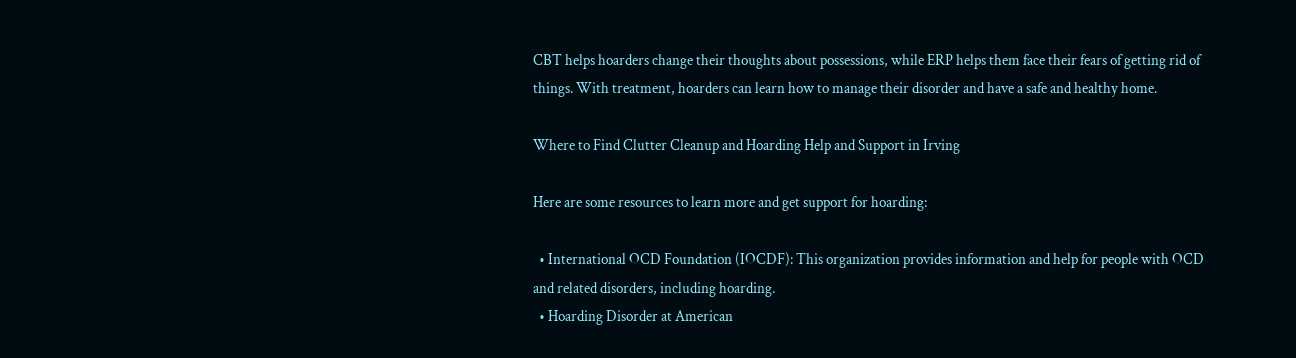CBT helps hoarders change their thoughts about possessions, while ERP helps them face their fears of getting rid of things. With treatment, hoarders can learn how to manage their disorder and have a safe and healthy home.

Where to Find Clutter Cleanup and Hoarding Help and Support in Irving

Here are some resources to learn more and get support for hoarding:

  • International OCD Foundation (IOCDF): This organization provides information and help for people with OCD and related disorders, including hoarding.
  • Hoarding Disorder at American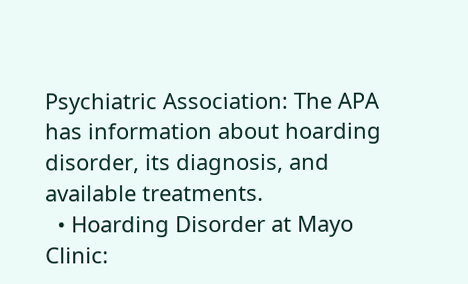Psychiatric Association: The APA has information about hoarding disorder, its diagnosis, and available treatments.
  • Hoarding Disorder at Mayo Clinic: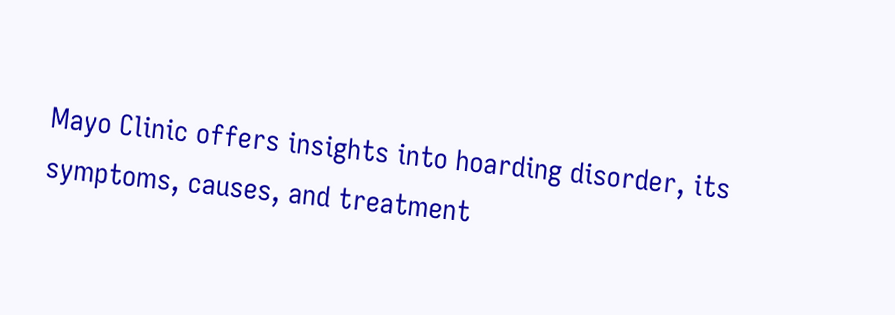Mayo Clinic offers insights into hoarding disorder, its symptoms, causes, and treatment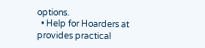options.
  • Help for Hoarders at provides practical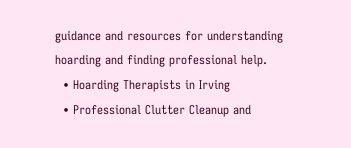guidance and resources for understanding hoarding and finding professional help.
  • Hoarding Therapists in Irving
  • Professional Clutter Cleanup and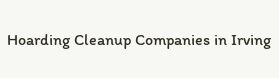Hoarding Cleanup Companies in Irving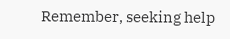Remember, seeking help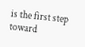is the first step toward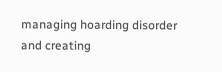managing hoarding disorder and creating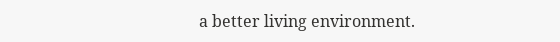a better living environment.